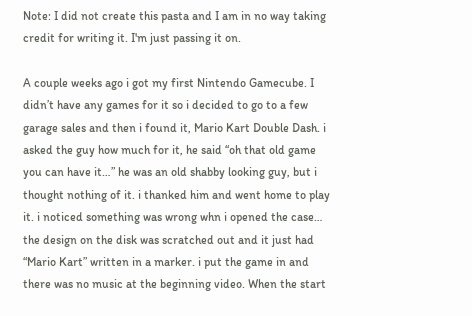Note: I did not create this pasta and I am in no way taking credit for writing it. I'm just passing it on.

A couple weeks ago i got my first Nintendo Gamecube. I didn’t have any games for it so i decided to go to a few garage sales and then i found it, Mario Kart Double Dash. i asked the guy how much for it, he said “oh that old game you can have it…” he was an old shabby looking guy, but i thought nothing of it. i thanked him and went home to play it. i noticed something was wrong whn i opened the case… the design on the disk was scratched out and it just had “Mario Kart” written in a marker. i put the game in and there was no music at the beginning video. When the start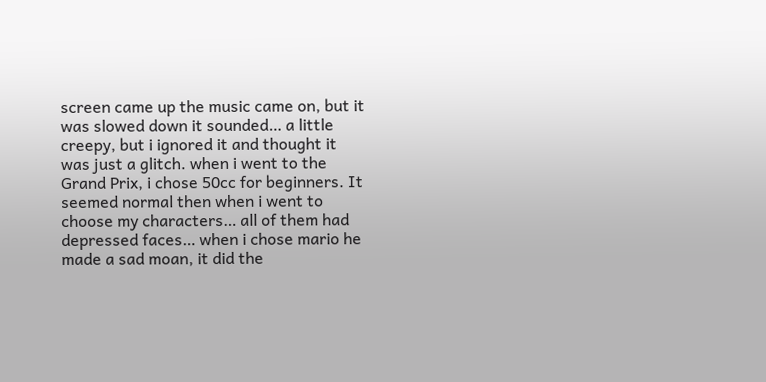screen came up the music came on, but it was slowed down it sounded… a little creepy, but i ignored it and thought it was just a glitch. when i went to the Grand Prix, i chose 50cc for beginners. It seemed normal then when i went to choose my characters… all of them had depressed faces… when i chose mario he made a sad moan, it did the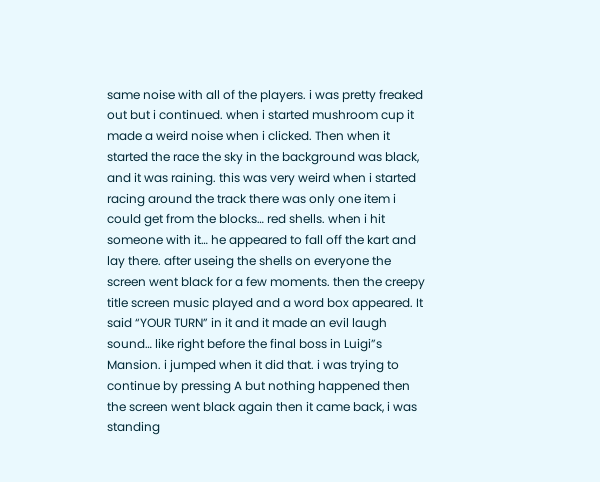same noise with all of the players. i was pretty freaked out but i continued. when i started mushroom cup it made a weird noise when i clicked. Then when it started the race the sky in the background was black, and it was raining. this was very weird when i started racing around the track there was only one item i could get from the blocks… red shells. when i hit someone with it… he appeared to fall off the kart and lay there. after useing the shells on everyone the screen went black for a few moments. then the creepy title screen music played and a word box appeared. It said “YOUR TURN” in it and it made an evil laugh sound… like right before the final boss in Luigi”s Mansion. i jumped when it did that. i was trying to continue by pressing A but nothing happened then the screen went black again then it came back, i was standing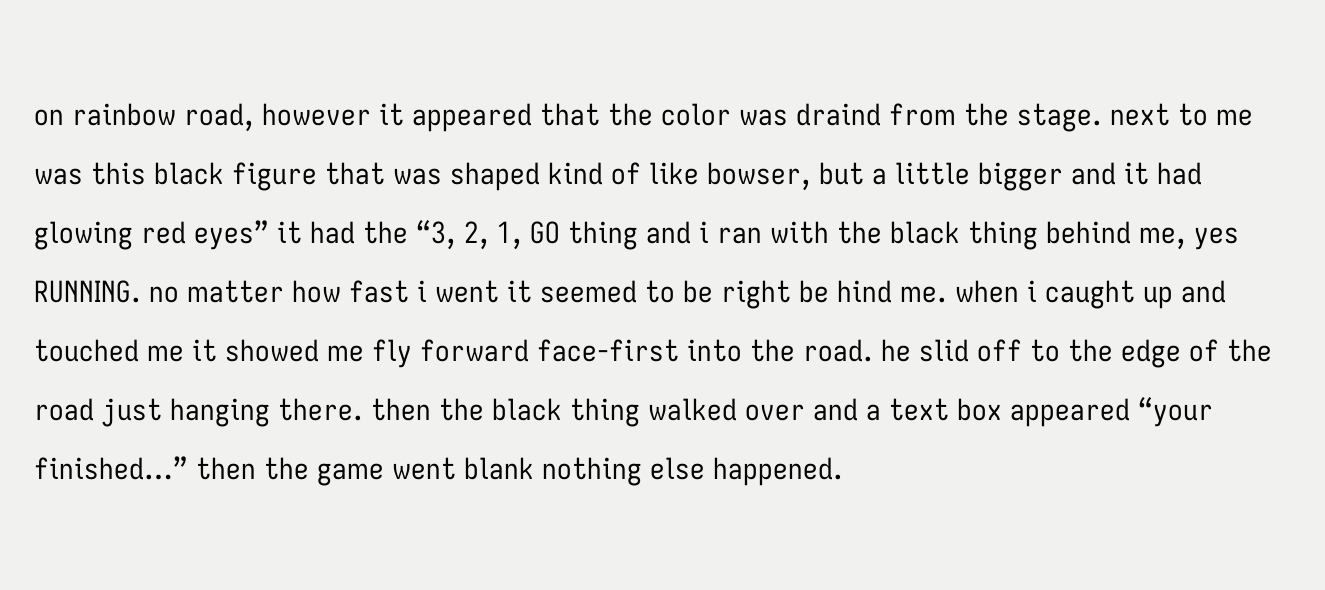on rainbow road, however it appeared that the color was draind from the stage. next to me was this black figure that was shaped kind of like bowser, but a little bigger and it had glowing red eyes” it had the “3, 2, 1, GO thing and i ran with the black thing behind me, yes RUNNING. no matter how fast i went it seemed to be right be hind me. when i caught up and touched me it showed me fly forward face-first into the road. he slid off to the edge of the road just hanging there. then the black thing walked over and a text box appeared “your finished…” then the game went blank nothing else happened.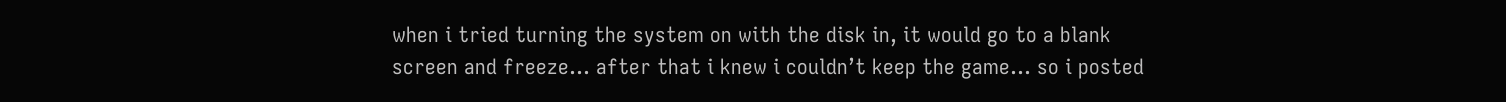when i tried turning the system on with the disk in, it would go to a blank screen and freeze… after that i knew i couldn’t keep the game… so i posted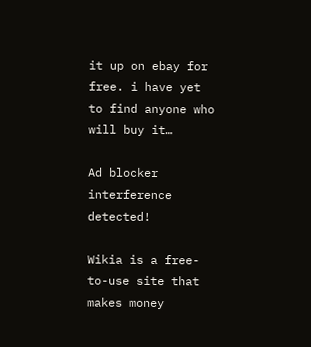it up on ebay for free. i have yet to find anyone who will buy it…

Ad blocker interference detected!

Wikia is a free-to-use site that makes money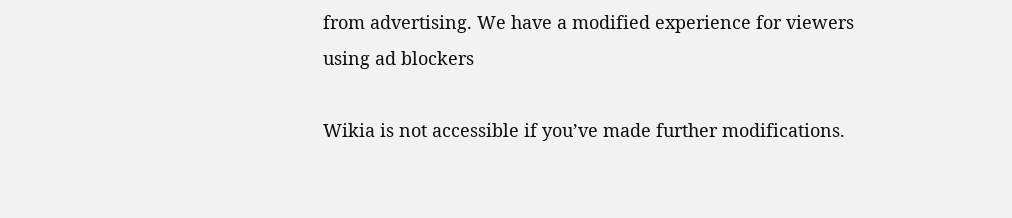from advertising. We have a modified experience for viewers using ad blockers

Wikia is not accessible if you’ve made further modifications.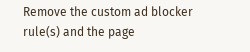Remove the custom ad blocker rule(s) and the page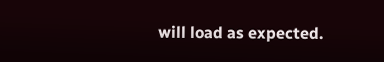will load as expected.